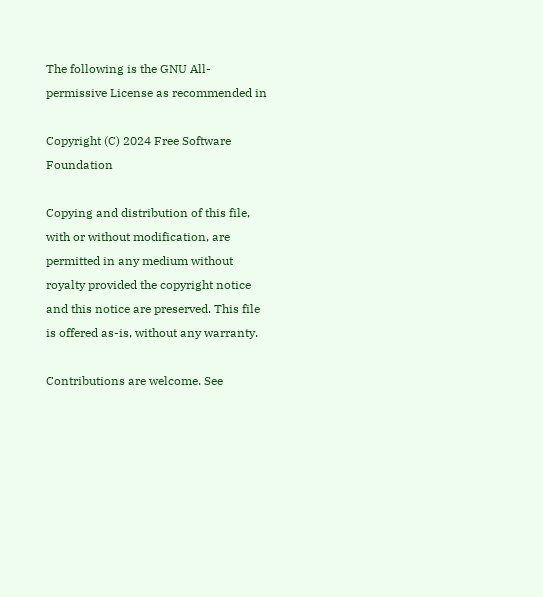The following is the GNU All-permissive License as recommended in

Copyright (C) 2024 Free Software Foundation

Copying and distribution of this file, with or without modification, are permitted in any medium without royalty provided the copyright notice and this notice are preserved. This file is offered as-is, without any warranty.

Contributions are welcome. See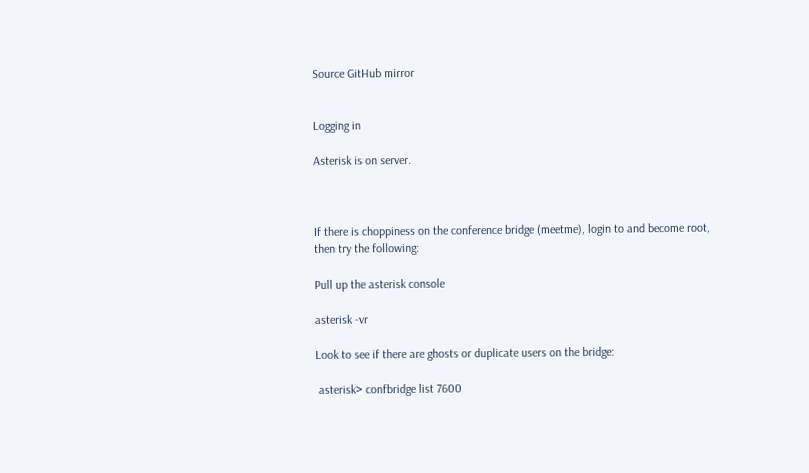Source GitHub mirror


Logging in

Asterisk is on server.



If there is choppiness on the conference bridge (meetme), login to and become root, then try the following:

Pull up the asterisk console

asterisk -vr

Look to see if there are ghosts or duplicate users on the bridge:

 asterisk> confbridge list 7600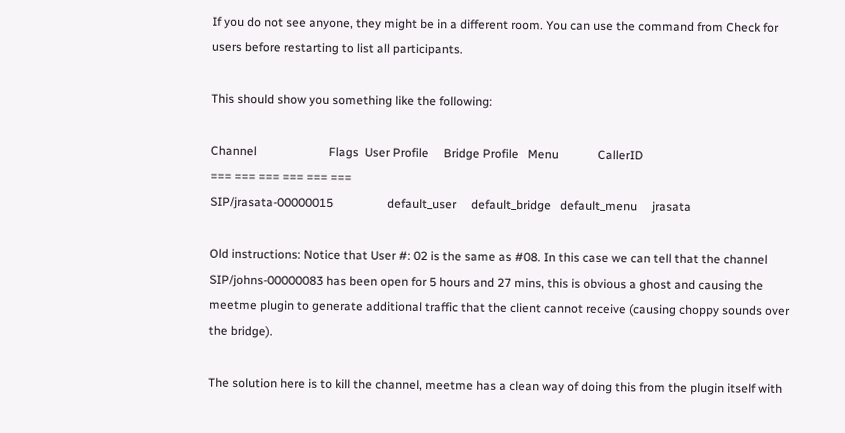If you do not see anyone, they might be in a different room. You can use the command from Check for users before restarting to list all participants.

This should show you something like the following:

Channel                        Flags  User Profile     Bridge Profile   Menu             CallerID
=== === === === === ===
SIP/jrasata-00000015                  default_user     default_bridge   default_menu     jrasata

Old instructions: Notice that User #: 02 is the same as #08. In this case we can tell that the channel SIP/johns-00000083 has been open for 5 hours and 27 mins, this is obvious a ghost and causing the meetme plugin to generate additional traffic that the client cannot receive (causing choppy sounds over the bridge).

The solution here is to kill the channel, meetme has a clean way of doing this from the plugin itself with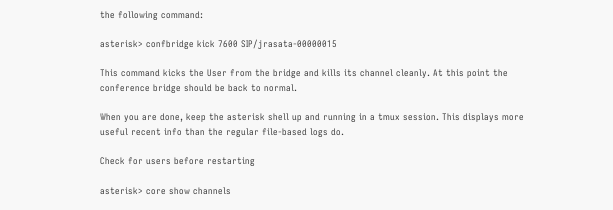the following command:

asterisk> confbridge kick 7600 SIP/jrasata-00000015

This command kicks the User from the bridge and kills its channel cleanly. At this point the conference bridge should be back to normal.

When you are done, keep the asterisk shell up and running in a tmux session. This displays more useful recent info than the regular file-based logs do.

Check for users before restarting

asterisk> core show channels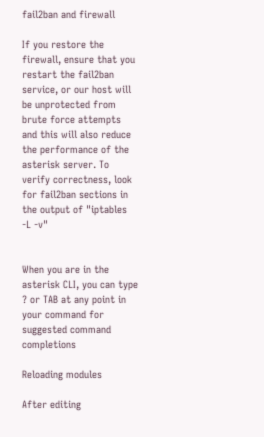fail2ban and firewall

If you restore the firewall, ensure that you restart the fail2ban service, or our host will be unprotected from brute force attempts and this will also reduce the performance of the asterisk server. To verify correctness, look for fail2ban sections in the output of "iptables -L -v"


When you are in the asterisk CLI, you can type ? or TAB at any point in your command for suggested command completions

Reloading modules

After editing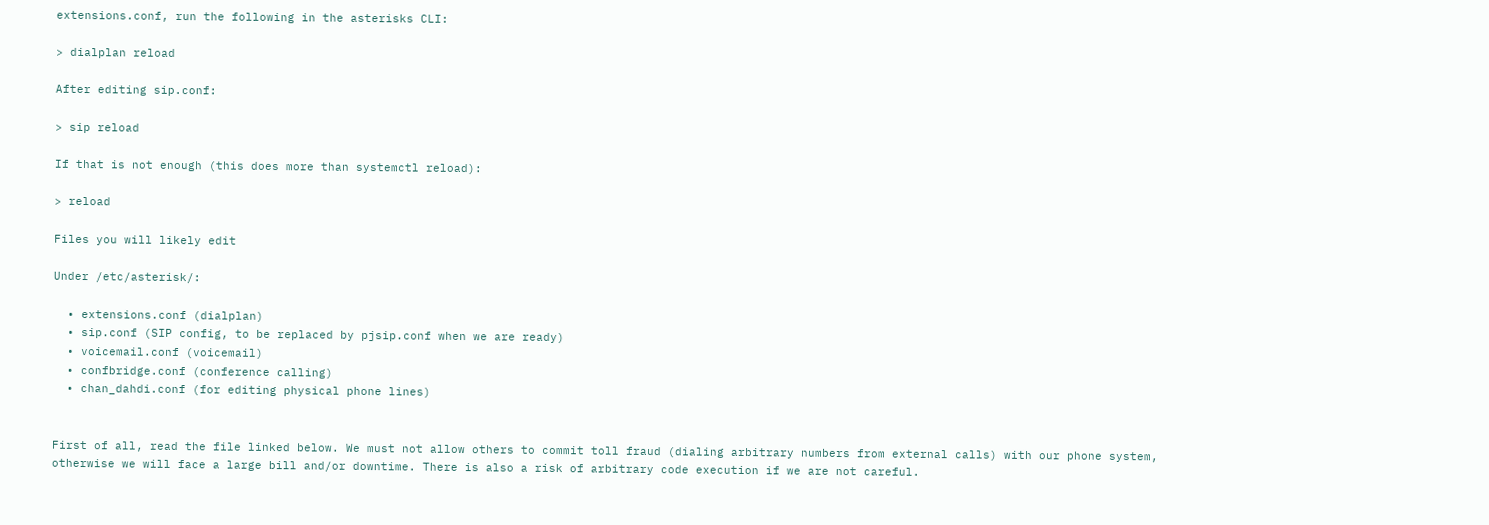extensions.conf, run the following in the asterisks CLI:

> dialplan reload

After editing sip.conf:

> sip reload

If that is not enough (this does more than systemctl reload):

> reload

Files you will likely edit

Under /etc/asterisk/:

  • extensions.conf (dialplan)
  • sip.conf (SIP config, to be replaced by pjsip.conf when we are ready)
  • voicemail.conf (voicemail)
  • confbridge.conf (conference calling)
  • chan_dahdi.conf (for editing physical phone lines)


First of all, read the file linked below. We must not allow others to commit toll fraud (dialing arbitrary numbers from external calls) with our phone system, otherwise we will face a large bill and/or downtime. There is also a risk of arbitrary code execution if we are not careful.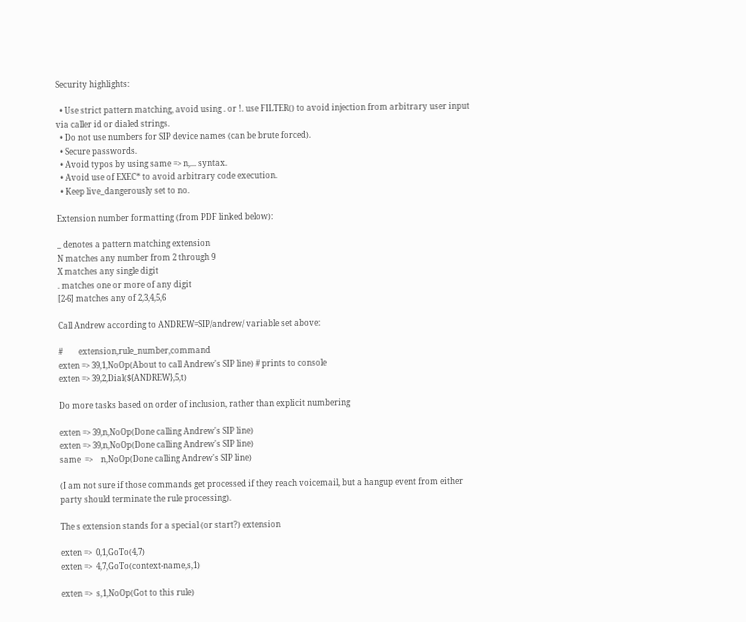Security highlights:

  • Use strict pattern matching, avoid using . or !. use FILTER() to avoid injection from arbitrary user input via caller id or dialed strings.
  • Do not use numbers for SIP device names (can be brute forced).
  • Secure passwords.
  • Avoid typos by using same => n,... syntax.
  • Avoid use of EXEC* to avoid arbitrary code execution.
  • Keep live_dangerously set to no.

Extension number formatting (from PDF linked below):

_ denotes a pattern matching extension
N matches any number from 2 through 9
X matches any single digit
. matches one or more of any digit
[2-6] matches any of 2,3,4,5,6

Call Andrew according to ANDREW=SIP/andrew/ variable set above:

#        extension,rule_number,command
exten => 39,1,NoOp(About to call Andrew's SIP line) # prints to console
exten => 39,2,Dial(${ANDREW},5,t)

Do more tasks based on order of inclusion, rather than explicit numbering

exten => 39,n,NoOp(Done calling Andrew's SIP line)
exten => 39,n,NoOp(Done calling Andrew's SIP line)
same  =>    n,NoOp(Done calling Andrew's SIP line)

(I am not sure if those commands get processed if they reach voicemail, but a hangup event from either party should terminate the rule processing).

The s extension stands for a special (or start?) extension

exten =>  0,1,GoTo(4,7)
exten =>  4,7,GoTo(context-name,s,1)

exten =>  s,1,NoOp(Got to this rule)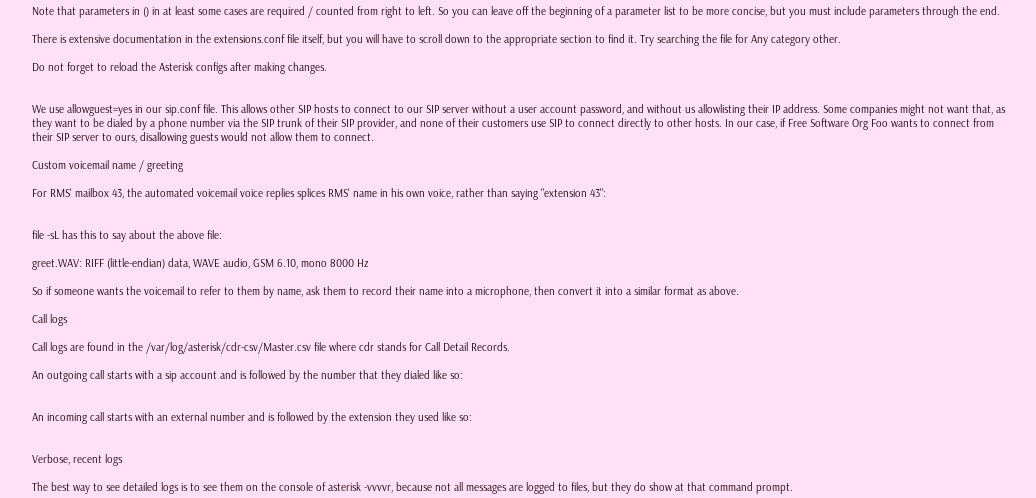Note that parameters in () in at least some cases are required / counted from right to left. So you can leave off the beginning of a parameter list to be more concise, but you must include parameters through the end.

There is extensive documentation in the extensions.conf file itself, but you will have to scroll down to the appropriate section to find it. Try searching the file for Any category other.

Do not forget to reload the Asterisk configs after making changes.


We use allowguest=yes in our sip.conf file. This allows other SIP hosts to connect to our SIP server without a user account password, and without us allowlisting their IP address. Some companies might not want that, as they want to be dialed by a phone number via the SIP trunk of their SIP provider, and none of their customers use SIP to connect directly to other hosts. In our case, if Free Software Org Foo wants to connect from their SIP server to ours, disallowing guests would not allow them to connect.

Custom voicemail name / greeting

For RMS' mailbox 43, the automated voicemail voice replies splices RMS' name in his own voice, rather than saying "extension 43":


file -sL has this to say about the above file:

greet.WAV: RIFF (little-endian) data, WAVE audio, GSM 6.10, mono 8000 Hz

So if someone wants the voicemail to refer to them by name, ask them to record their name into a microphone, then convert it into a similar format as above.

Call logs

Call logs are found in the /var/log/asterisk/cdr-csv/Master.csv file where cdr stands for Call Detail Records.

An outgoing call starts with a sip account and is followed by the number that they dialed like so:


An incoming call starts with an external number and is followed by the extension they used like so:


Verbose, recent logs

The best way to see detailed logs is to see them on the console of asterisk -vvvvr, because not all messages are logged to files, but they do show at that command prompt.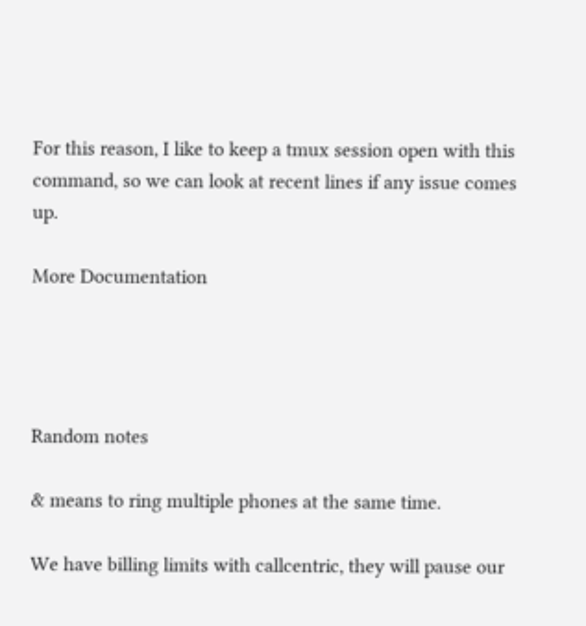For this reason, I like to keep a tmux session open with this command, so we can look at recent lines if any issue comes up.

More Documentation




Random notes

& means to ring multiple phones at the same time.

We have billing limits with callcentric, they will pause our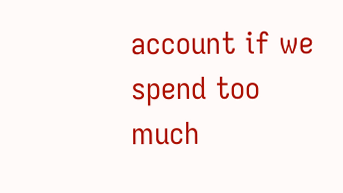account if we spend too much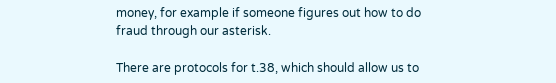money, for example if someone figures out how to do fraud through our asterisk.

There are protocols for t.38, which should allow us to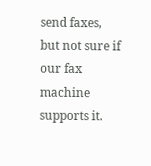send faxes, but not sure if our fax machine supports it.